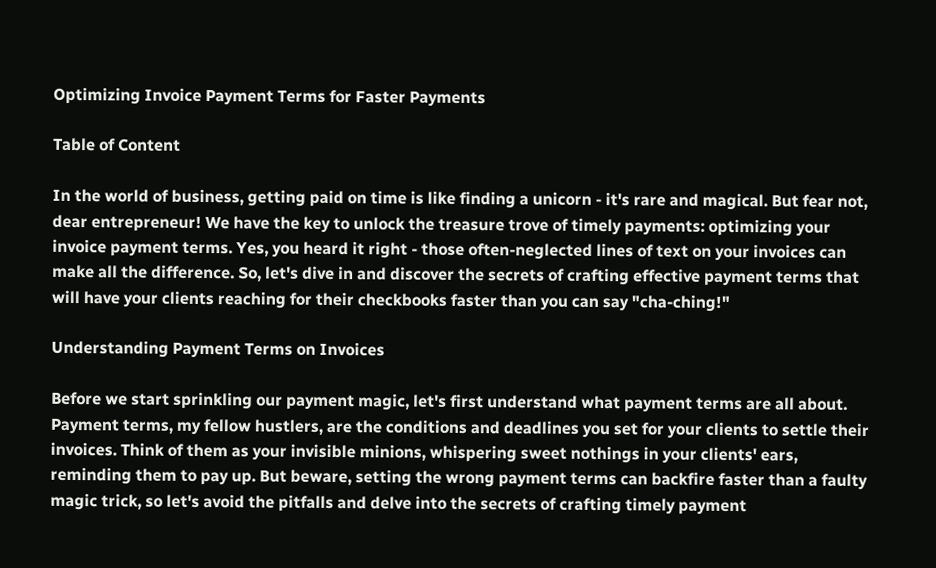Optimizing Invoice Payment Terms for Faster Payments

Table of Content

In the world of business, getting paid on time is like finding a unicorn - it's rare and magical. But fear not, dear entrepreneur! We have the key to unlock the treasure trove of timely payments: optimizing your invoice payment terms. Yes, you heard it right - those often-neglected lines of text on your invoices can make all the difference. So, let's dive in and discover the secrets of crafting effective payment terms that will have your clients reaching for their checkbooks faster than you can say "cha-ching!"

Understanding Payment Terms on Invoices

Before we start sprinkling our payment magic, let's first understand what payment terms are all about. Payment terms, my fellow hustlers, are the conditions and deadlines you set for your clients to settle their invoices. Think of them as your invisible minions, whispering sweet nothings in your clients' ears, reminding them to pay up. But beware, setting the wrong payment terms can backfire faster than a faulty magic trick, so let's avoid the pitfalls and delve into the secrets of crafting timely payment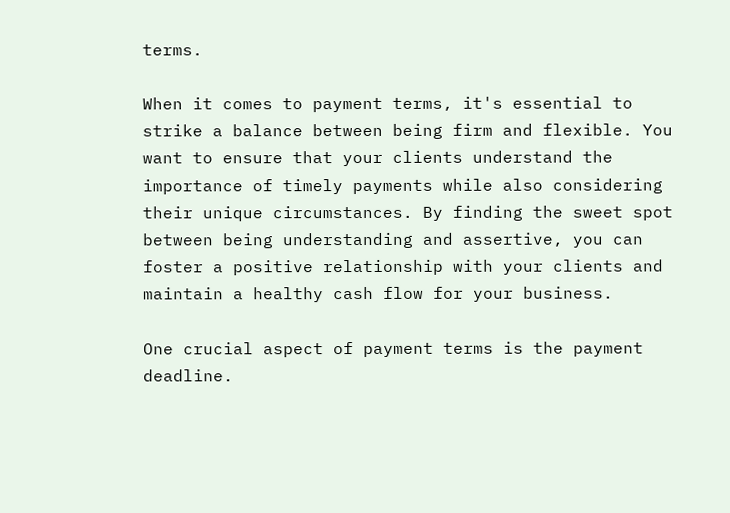terms.

When it comes to payment terms, it's essential to strike a balance between being firm and flexible. You want to ensure that your clients understand the importance of timely payments while also considering their unique circumstances. By finding the sweet spot between being understanding and assertive, you can foster a positive relationship with your clients and maintain a healthy cash flow for your business.

One crucial aspect of payment terms is the payment deadline.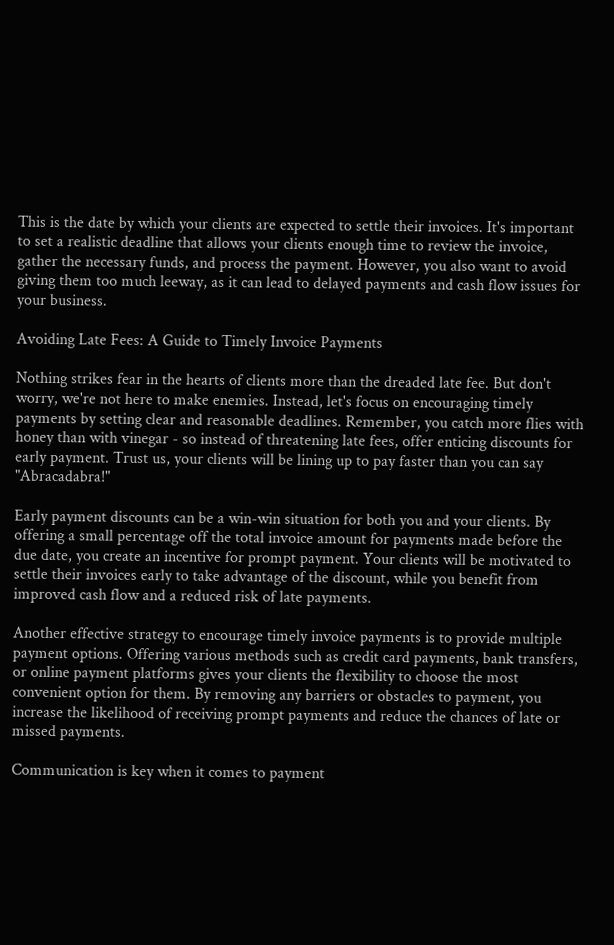This is the date by which your clients are expected to settle their invoices. It's important to set a realistic deadline that allows your clients enough time to review the invoice, gather the necessary funds, and process the payment. However, you also want to avoid giving them too much leeway, as it can lead to delayed payments and cash flow issues for your business.

Avoiding Late Fees: A Guide to Timely Invoice Payments

Nothing strikes fear in the hearts of clients more than the dreaded late fee. But don't worry, we're not here to make enemies. Instead, let's focus on encouraging timely payments by setting clear and reasonable deadlines. Remember, you catch more flies with honey than with vinegar - so instead of threatening late fees, offer enticing discounts for early payment. Trust us, your clients will be lining up to pay faster than you can say "Abracadabra!"

Early payment discounts can be a win-win situation for both you and your clients. By offering a small percentage off the total invoice amount for payments made before the due date, you create an incentive for prompt payment. Your clients will be motivated to settle their invoices early to take advantage of the discount, while you benefit from improved cash flow and a reduced risk of late payments.

Another effective strategy to encourage timely invoice payments is to provide multiple payment options. Offering various methods such as credit card payments, bank transfers, or online payment platforms gives your clients the flexibility to choose the most convenient option for them. By removing any barriers or obstacles to payment, you increase the likelihood of receiving prompt payments and reduce the chances of late or missed payments.

Communication is key when it comes to payment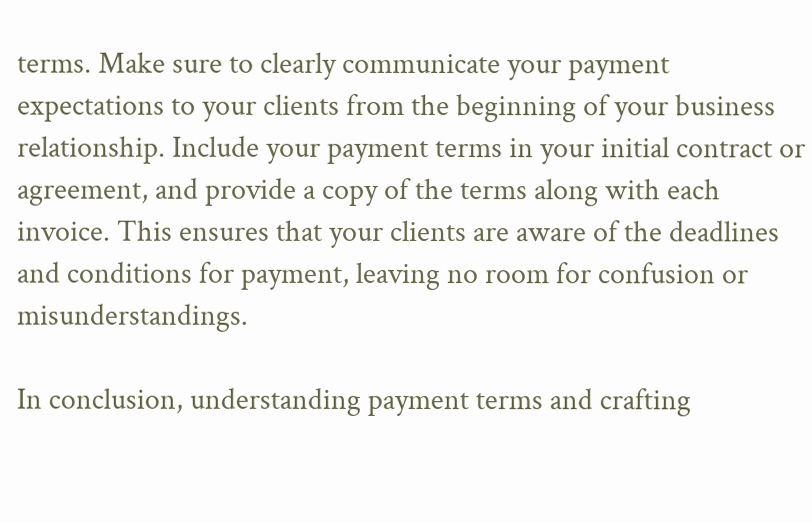terms. Make sure to clearly communicate your payment expectations to your clients from the beginning of your business relationship. Include your payment terms in your initial contract or agreement, and provide a copy of the terms along with each invoice. This ensures that your clients are aware of the deadlines and conditions for payment, leaving no room for confusion or misunderstandings.

In conclusion, understanding payment terms and crafting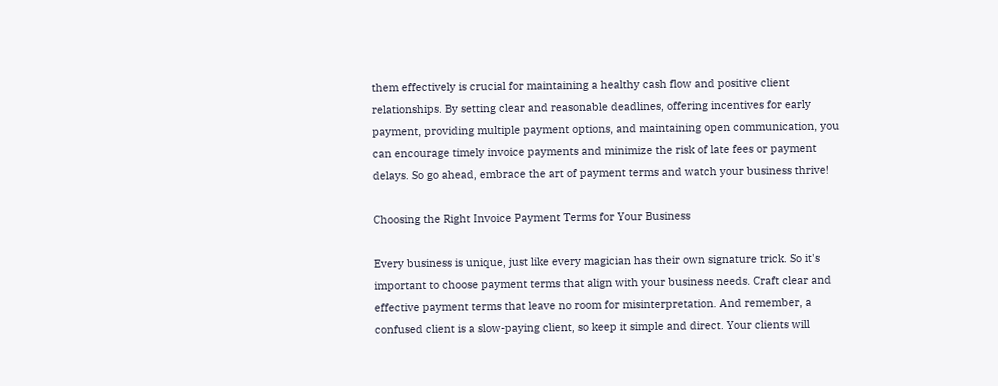them effectively is crucial for maintaining a healthy cash flow and positive client relationships. By setting clear and reasonable deadlines, offering incentives for early payment, providing multiple payment options, and maintaining open communication, you can encourage timely invoice payments and minimize the risk of late fees or payment delays. So go ahead, embrace the art of payment terms and watch your business thrive!

Choosing the Right Invoice Payment Terms for Your Business

Every business is unique, just like every magician has their own signature trick. So it's important to choose payment terms that align with your business needs. Craft clear and effective payment terms that leave no room for misinterpretation. And remember, a confused client is a slow-paying client, so keep it simple and direct. Your clients will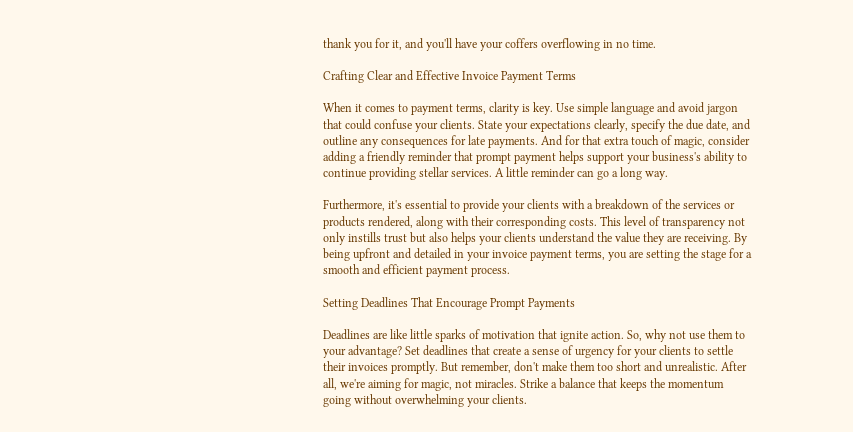thank you for it, and you'll have your coffers overflowing in no time.

Crafting Clear and Effective Invoice Payment Terms

When it comes to payment terms, clarity is key. Use simple language and avoid jargon that could confuse your clients. State your expectations clearly, specify the due date, and outline any consequences for late payments. And for that extra touch of magic, consider adding a friendly reminder that prompt payment helps support your business's ability to continue providing stellar services. A little reminder can go a long way.

Furthermore, it's essential to provide your clients with a breakdown of the services or products rendered, along with their corresponding costs. This level of transparency not only instills trust but also helps your clients understand the value they are receiving. By being upfront and detailed in your invoice payment terms, you are setting the stage for a smooth and efficient payment process.

Setting Deadlines That Encourage Prompt Payments

Deadlines are like little sparks of motivation that ignite action. So, why not use them to your advantage? Set deadlines that create a sense of urgency for your clients to settle their invoices promptly. But remember, don't make them too short and unrealistic. After all, we're aiming for magic, not miracles. Strike a balance that keeps the momentum going without overwhelming your clients.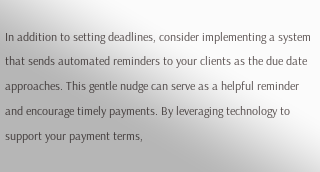In addition to setting deadlines, consider implementing a system that sends automated reminders to your clients as the due date approaches. This gentle nudge can serve as a helpful reminder and encourage timely payments. By leveraging technology to support your payment terms,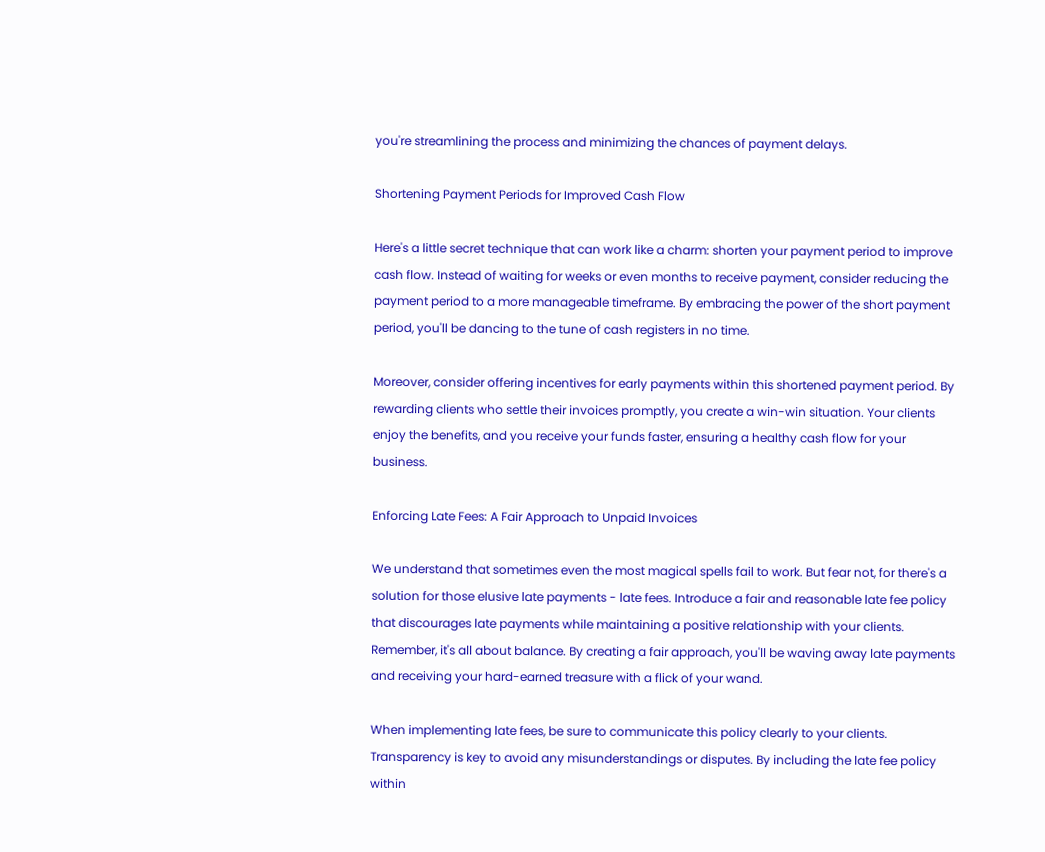you're streamlining the process and minimizing the chances of payment delays.

Shortening Payment Periods for Improved Cash Flow

Here's a little secret technique that can work like a charm: shorten your payment period to improve cash flow. Instead of waiting for weeks or even months to receive payment, consider reducing the payment period to a more manageable timeframe. By embracing the power of the short payment period, you'll be dancing to the tune of cash registers in no time.

Moreover, consider offering incentives for early payments within this shortened payment period. By rewarding clients who settle their invoices promptly, you create a win-win situation. Your clients enjoy the benefits, and you receive your funds faster, ensuring a healthy cash flow for your business.

Enforcing Late Fees: A Fair Approach to Unpaid Invoices

We understand that sometimes even the most magical spells fail to work. But fear not, for there's a solution for those elusive late payments - late fees. Introduce a fair and reasonable late fee policy that discourages late payments while maintaining a positive relationship with your clients. Remember, it's all about balance. By creating a fair approach, you'll be waving away late payments and receiving your hard-earned treasure with a flick of your wand.

When implementing late fees, be sure to communicate this policy clearly to your clients. Transparency is key to avoid any misunderstandings or disputes. By including the late fee policy within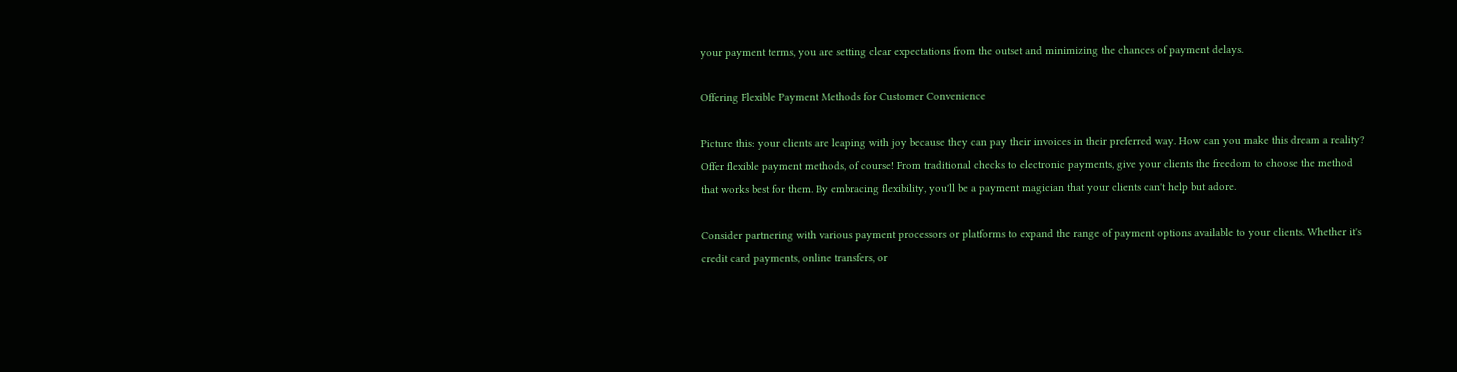your payment terms, you are setting clear expectations from the outset and minimizing the chances of payment delays.

Offering Flexible Payment Methods for Customer Convenience

Picture this: your clients are leaping with joy because they can pay their invoices in their preferred way. How can you make this dream a reality? Offer flexible payment methods, of course! From traditional checks to electronic payments, give your clients the freedom to choose the method that works best for them. By embracing flexibility, you'll be a payment magician that your clients can't help but adore.

Consider partnering with various payment processors or platforms to expand the range of payment options available to your clients. Whether it's credit card payments, online transfers, or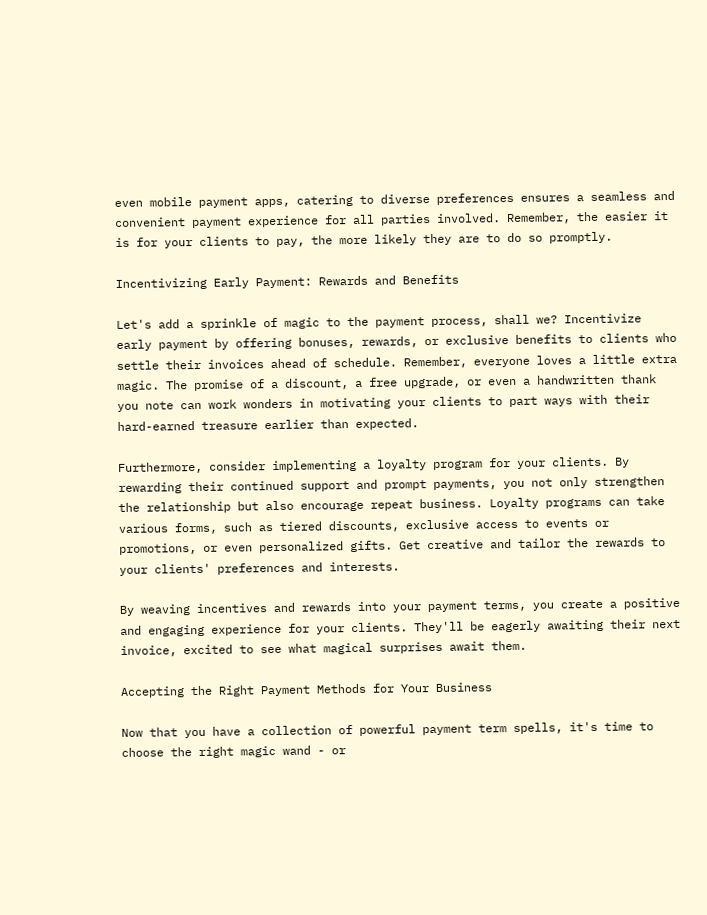even mobile payment apps, catering to diverse preferences ensures a seamless and convenient payment experience for all parties involved. Remember, the easier it is for your clients to pay, the more likely they are to do so promptly.

Incentivizing Early Payment: Rewards and Benefits

Let's add a sprinkle of magic to the payment process, shall we? Incentivize early payment by offering bonuses, rewards, or exclusive benefits to clients who settle their invoices ahead of schedule. Remember, everyone loves a little extra magic. The promise of a discount, a free upgrade, or even a handwritten thank you note can work wonders in motivating your clients to part ways with their hard-earned treasure earlier than expected.

Furthermore, consider implementing a loyalty program for your clients. By rewarding their continued support and prompt payments, you not only strengthen the relationship but also encourage repeat business. Loyalty programs can take various forms, such as tiered discounts, exclusive access to events or promotions, or even personalized gifts. Get creative and tailor the rewards to your clients' preferences and interests.

By weaving incentives and rewards into your payment terms, you create a positive and engaging experience for your clients. They'll be eagerly awaiting their next invoice, excited to see what magical surprises await them.

Accepting the Right Payment Methods for Your Business

Now that you have a collection of powerful payment term spells, it's time to choose the right magic wand - or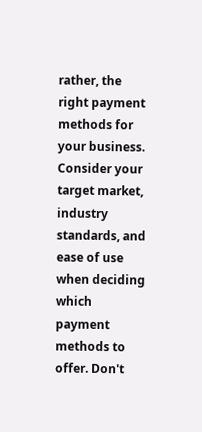rather, the right payment methods for your business. Consider your target market, industry standards, and ease of use when deciding which payment methods to offer. Don't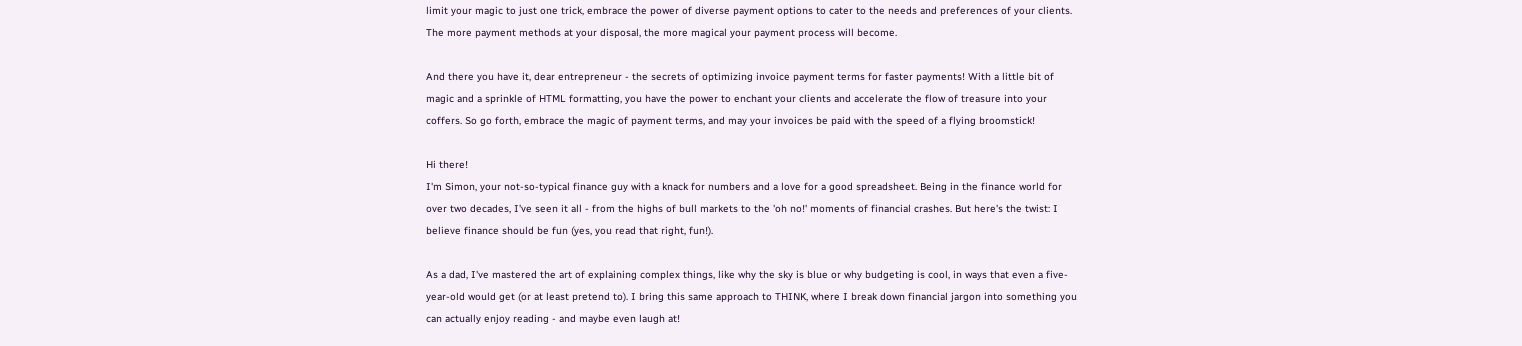limit your magic to just one trick, embrace the power of diverse payment options to cater to the needs and preferences of your clients. The more payment methods at your disposal, the more magical your payment process will become.

And there you have it, dear entrepreneur - the secrets of optimizing invoice payment terms for faster payments! With a little bit of magic and a sprinkle of HTML formatting, you have the power to enchant your clients and accelerate the flow of treasure into your coffers. So go forth, embrace the magic of payment terms, and may your invoices be paid with the speed of a flying broomstick!

Hi there!
I'm Simon, your not-so-typical finance guy with a knack for numbers and a love for a good spreadsheet. Being in the finance world for over two decades, I've seen it all - from the highs of bull markets to the 'oh no!' moments of financial crashes. But here's the twist: I believe finance should be fun (yes, you read that right, fun!).

As a dad, I've mastered the art of explaining complex things, like why the sky is blue or why budgeting is cool, in ways that even a five-year-old would get (or at least pretend to). I bring this same approach to THINK, where I break down financial jargon into something you can actually enjoy reading - and maybe even laugh at!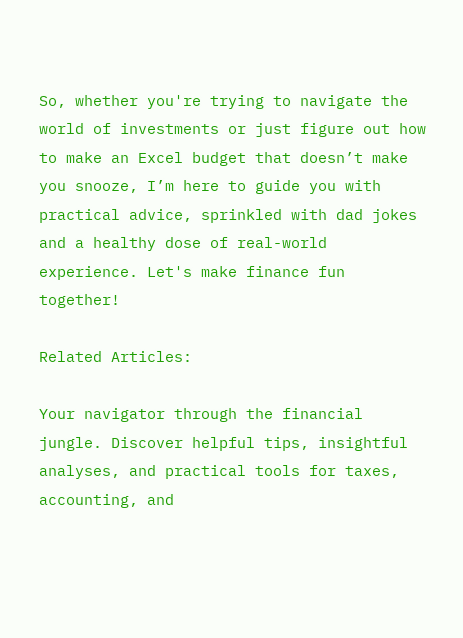So, whether you're trying to navigate the world of investments or just figure out how to make an Excel budget that doesn’t make you snooze, I’m here to guide you with practical advice, sprinkled with dad jokes and a healthy dose of real-world experience. Let's make finance fun together!

Related Articles:

Your navigator through the financial jungle. Discover helpful tips, insightful analyses, and practical tools for taxes, accounting, and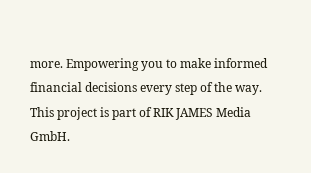more. Empowering you to make informed financial decisions every step of the way.
This project is part of RIK JAMES Media GmbH.